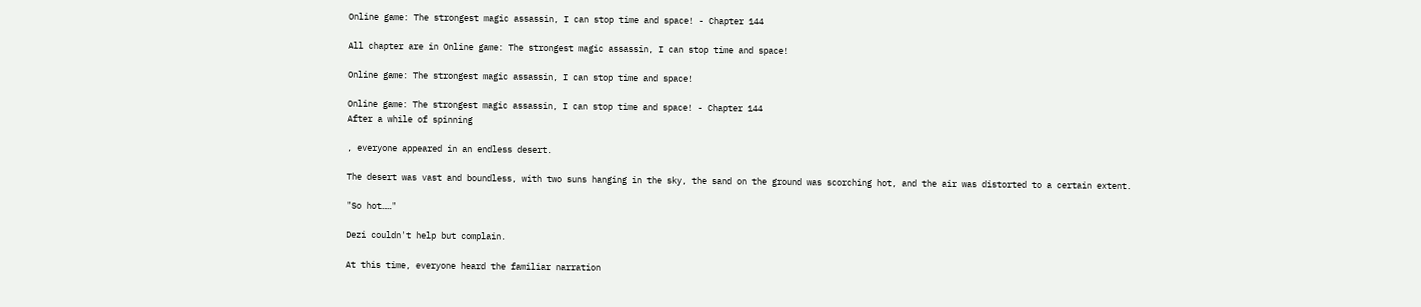Online game: The strongest magic assassin, I can stop time and space! - Chapter 144

All chapter are in Online game: The strongest magic assassin, I can stop time and space!

Online game: The strongest magic assassin, I can stop time and space!

Online game: The strongest magic assassin, I can stop time and space! - Chapter 144
After a while of spinning

, everyone appeared in an endless desert.

The desert was vast and boundless, with two suns hanging in the sky, the sand on the ground was scorching hot, and the air was distorted to a certain extent.

"So hot……"

Dezi couldn't help but complain.

At this time, everyone heard the familiar narration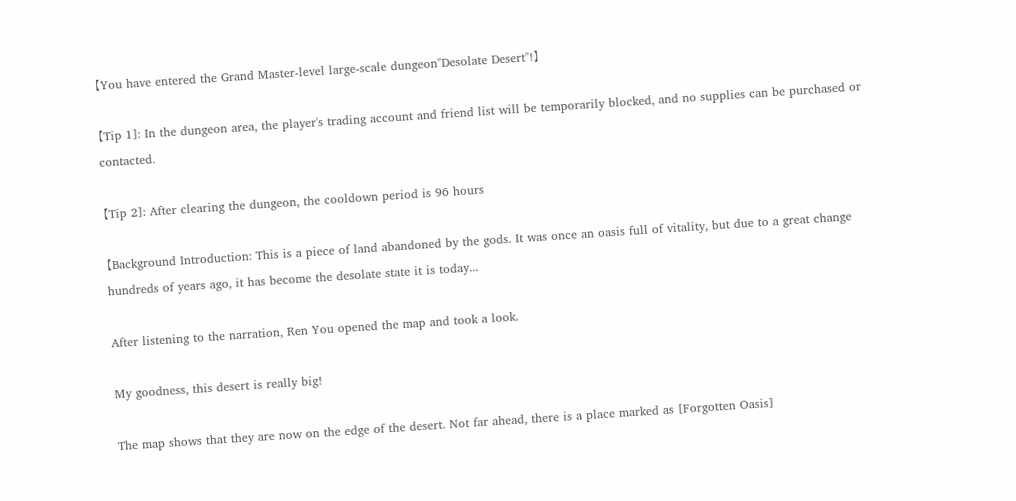【You have entered the Grand Master-level large-scale dungeon"Desolate Desert"!】

【Tip 1]: In the dungeon area, the player's trading account and friend list will be temporarily blocked, and no supplies can be purchased or contacted.

【Tip 2]: After clearing the dungeon, the cooldown period is 96 hours

【Background Introduction: This is a piece of land abandoned by the gods. It was once an oasis full of vitality, but due to a great change hundreds of years ago, it has become the desolate state it is today...

After listening to the narration, Ren You opened the map and took a look.

My goodness, this desert is really big!

The map shows that they are now on the edge of the desert. Not far ahead, there is a place marked as [Forgotten Oasis]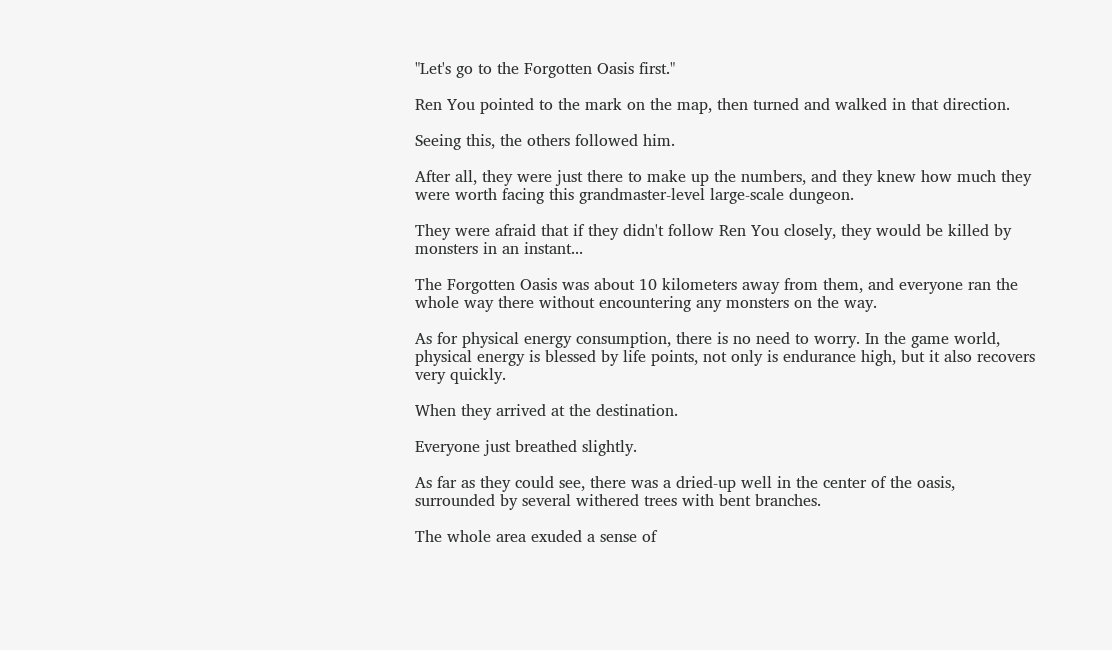"Let's go to the Forgotten Oasis first."

Ren You pointed to the mark on the map, then turned and walked in that direction.

Seeing this, the others followed him.

After all, they were just there to make up the numbers, and they knew how much they were worth facing this grandmaster-level large-scale dungeon.

They were afraid that if they didn't follow Ren You closely, they would be killed by monsters in an instant...

The Forgotten Oasis was about 10 kilometers away from them, and everyone ran the whole way there without encountering any monsters on the way.

As for physical energy consumption, there is no need to worry. In the game world, physical energy is blessed by life points, not only is endurance high, but it also recovers very quickly.

When they arrived at the destination.

Everyone just breathed slightly.

As far as they could see, there was a dried-up well in the center of the oasis, surrounded by several withered trees with bent branches.

The whole area exuded a sense of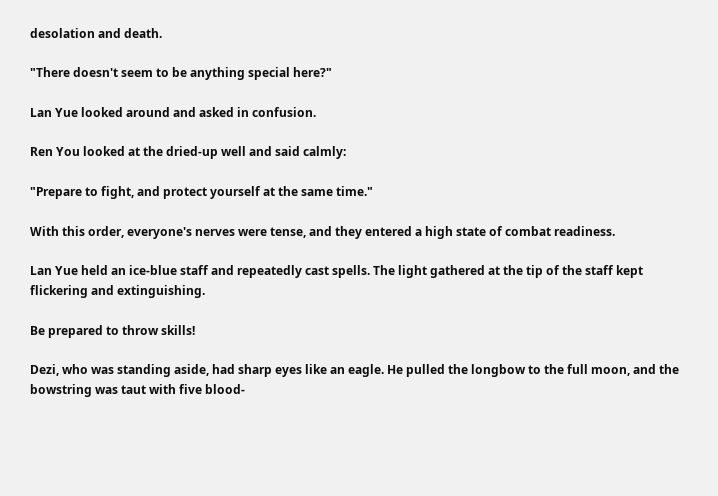desolation and death.

"There doesn't seem to be anything special here?"

Lan Yue looked around and asked in confusion.

Ren You looked at the dried-up well and said calmly:

"Prepare to fight, and protect yourself at the same time."

With this order, everyone's nerves were tense, and they entered a high state of combat readiness.

Lan Yue held an ice-blue staff and repeatedly cast spells. The light gathered at the tip of the staff kept flickering and extinguishing.

Be prepared to throw skills!

Dezi, who was standing aside, had sharp eyes like an eagle. He pulled the longbow to the full moon, and the bowstring was taut with five blood-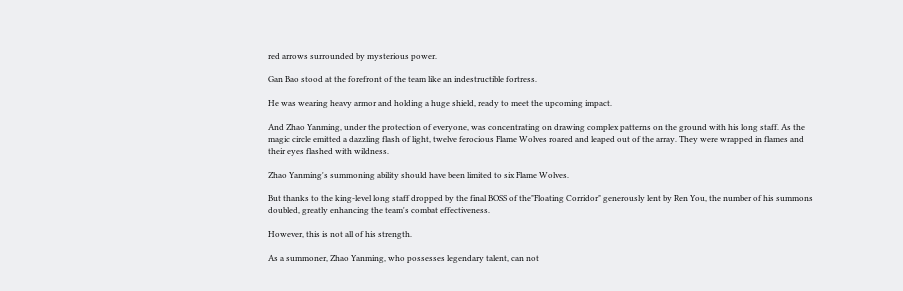red arrows surrounded by mysterious power.

Gan Bao stood at the forefront of the team like an indestructible fortress.

He was wearing heavy armor and holding a huge shield, ready to meet the upcoming impact.

And Zhao Yanming, under the protection of everyone, was concentrating on drawing complex patterns on the ground with his long staff. As the magic circle emitted a dazzling flash of light, twelve ferocious Flame Wolves roared and leaped out of the array. They were wrapped in flames and their eyes flashed with wildness.

Zhao Yanming's summoning ability should have been limited to six Flame Wolves.

But thanks to the king-level long staff dropped by the final BOSS of the"Floating Corridor" generously lent by Ren You, the number of his summons doubled, greatly enhancing the team's combat effectiveness.

However, this is not all of his strength.

As a summoner, Zhao Yanming, who possesses legendary talent, can not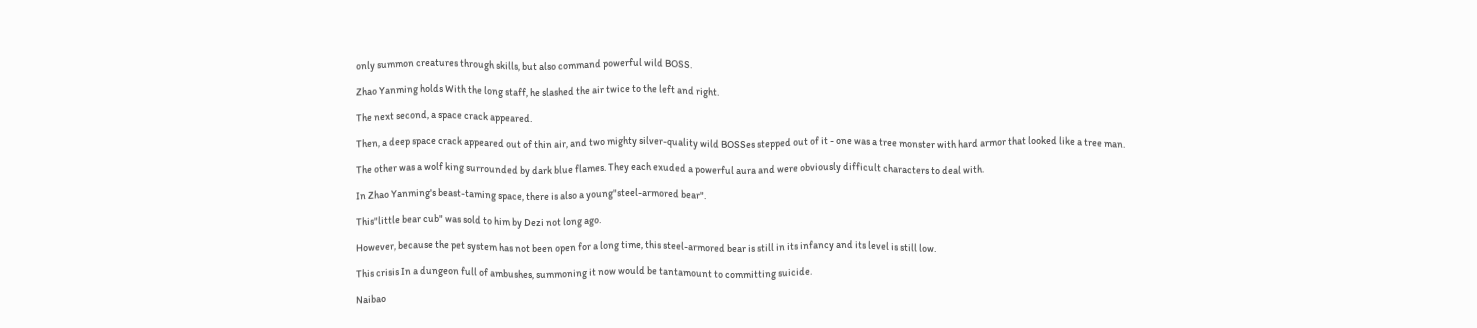only summon creatures through skills, but also command powerful wild BOSS.

Zhao Yanming holds With the long staff, he slashed the air twice to the left and right.

The next second, a space crack appeared.

Then, a deep space crack appeared out of thin air, and two mighty silver-quality wild BOSSes stepped out of it - one was a tree monster with hard armor that looked like a tree man.

The other was a wolf king surrounded by dark blue flames. They each exuded a powerful aura and were obviously difficult characters to deal with.

In Zhao Yanming's beast-taming space, there is also a young"steel-armored bear".

This"little bear cub" was sold to him by Dezi not long ago.

However, because the pet system has not been open for a long time, this steel-armored bear is still in its infancy and its level is still low.

This crisis In a dungeon full of ambushes, summoning it now would be tantamount to committing suicide.

Naibao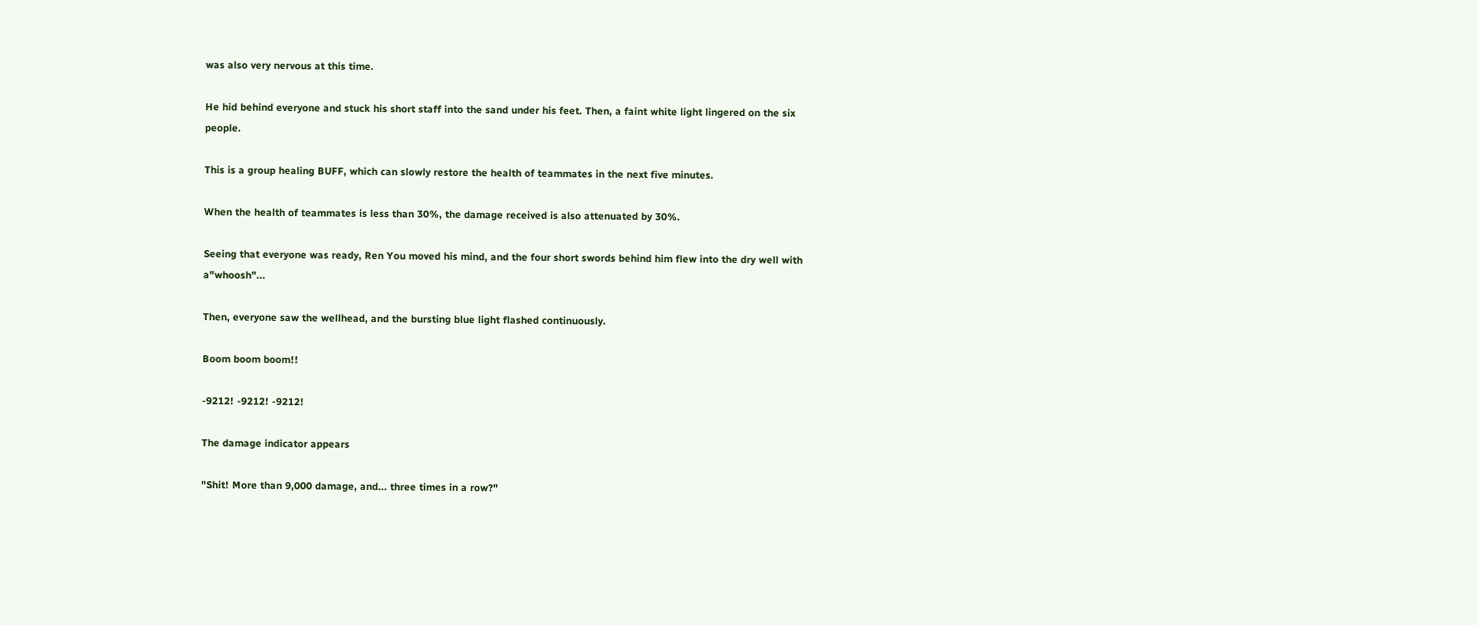was also very nervous at this time.

He hid behind everyone and stuck his short staff into the sand under his feet. Then, a faint white light lingered on the six people.

This is a group healing BUFF, which can slowly restore the health of teammates in the next five minutes.

When the health of teammates is less than 30%, the damage received is also attenuated by 30%.

Seeing that everyone was ready, Ren You moved his mind, and the four short swords behind him flew into the dry well with a"whoosh"...

Then, everyone saw the wellhead, and the bursting blue light flashed continuously.

Boom boom boom!!

-9212! -9212! -9212!

The damage indicator appears

"Shit! More than 9,000 damage, and... three times in a row?"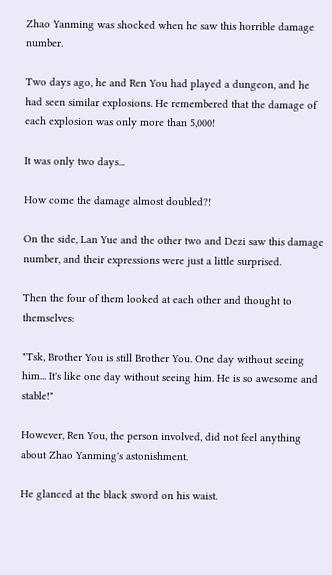Zhao Yanming was shocked when he saw this horrible damage number.

Two days ago, he and Ren You had played a dungeon, and he had seen similar explosions. He remembered that the damage of each explosion was only more than 5,000!

It was only two days...

How come the damage almost doubled?!

On the side, Lan Yue and the other two and Dezi saw this damage number, and their expressions were just a little surprised.

Then the four of them looked at each other and thought to themselves:

"Tsk, Brother You is still Brother You. One day without seeing him... It's like one day without seeing him. He is so awesome and stable!"

However, Ren You, the person involved, did not feel anything about Zhao Yanming's astonishment.

He glanced at the black sword on his waist.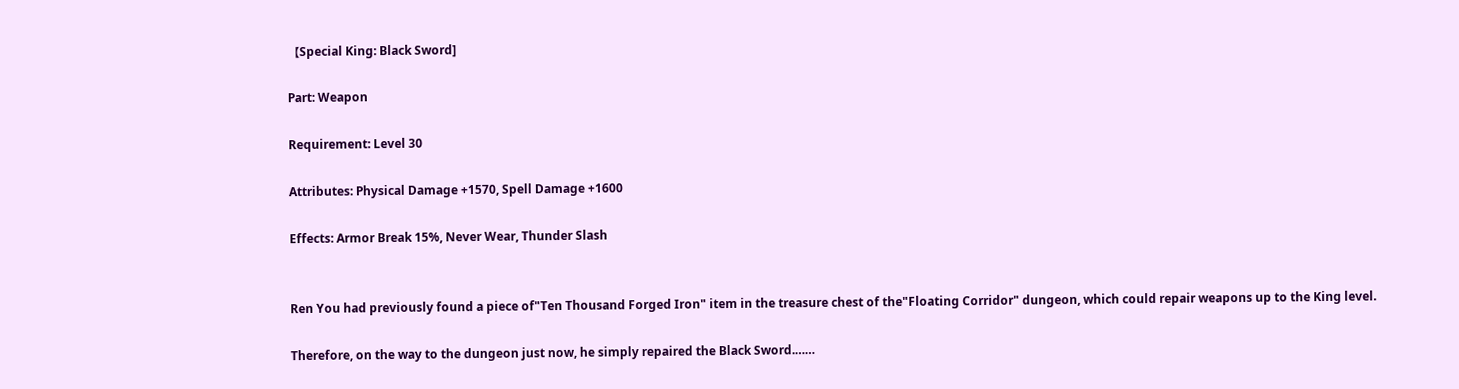【Special King: Black Sword]

Part: Weapon

Requirement: Level 30

Attributes: Physical Damage +1570, Spell Damage +1600

Effects: Armor Break 15%, Never Wear, Thunder Slash


Ren You had previously found a piece of"Ten Thousand Forged Iron" item in the treasure chest of the"Floating Corridor" dungeon, which could repair weapons up to the King level.

Therefore, on the way to the dungeon just now, he simply repaired the Black Sword.……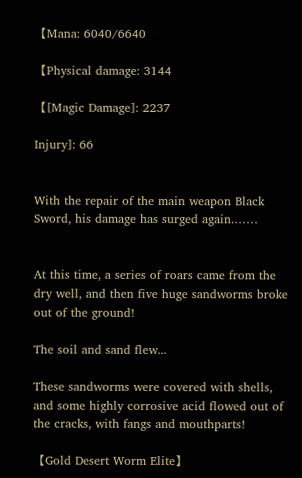【Mana: 6040/6640

【Physical damage: 3144

【[Magic Damage]: 2237

Injury]: 66


With the repair of the main weapon Black Sword, his damage has surged again.……


At this time, a series of roars came from the dry well, and then five huge sandworms broke out of the ground!

The soil and sand flew...

These sandworms were covered with shells, and some highly corrosive acid flowed out of the cracks, with fangs and mouthparts!

【Gold Desert Worm Elite】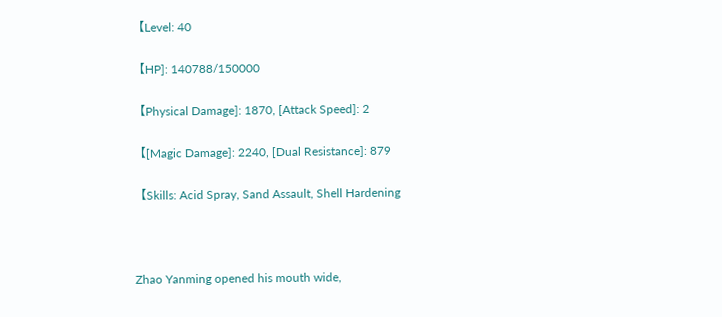【Level: 40

【HP]: 140788/150000

【Physical Damage]: 1870, [Attack Speed]: 2

【[Magic Damage]: 2240, [Dual Resistance]: 879

【Skills: Acid Spray, Sand Assault, Shell Hardening



Zhao Yanming opened his mouth wide,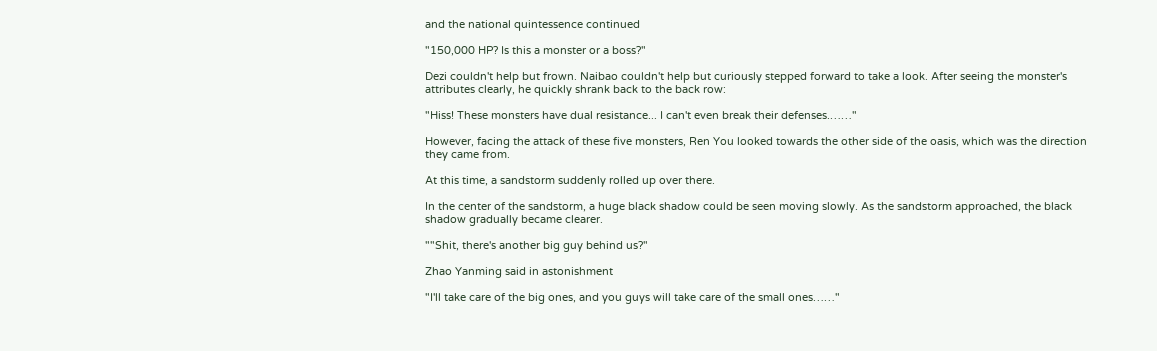and the national quintessence continued

"150,000 HP? Is this a monster or a boss?"

Dezi couldn't help but frown. Naibao couldn't help but curiously stepped forward to take a look. After seeing the monster's attributes clearly, he quickly shrank back to the back row:

"Hiss! These monsters have dual resistance... I can't even break their defenses.……"

However, facing the attack of these five monsters, Ren You looked towards the other side of the oasis, which was the direction they came from.

At this time, a sandstorm suddenly rolled up over there.

In the center of the sandstorm, a huge black shadow could be seen moving slowly. As the sandstorm approached, the black shadow gradually became clearer.

""Shit, there's another big guy behind us?"

Zhao Yanming said in astonishment

"I'll take care of the big ones, and you guys will take care of the small ones……"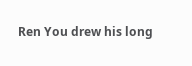Ren You drew his long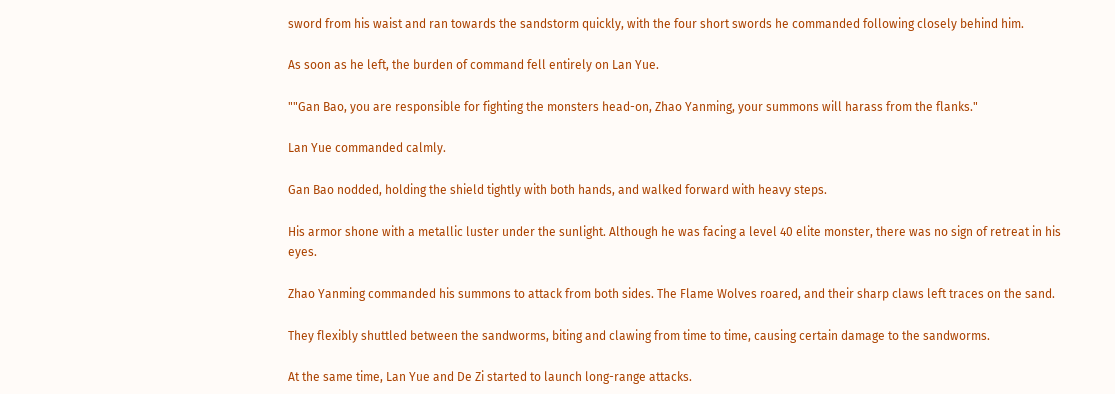sword from his waist and ran towards the sandstorm quickly, with the four short swords he commanded following closely behind him.

As soon as he left, the burden of command fell entirely on Lan Yue.

""Gan Bao, you are responsible for fighting the monsters head-on, Zhao Yanming, your summons will harass from the flanks."

Lan Yue commanded calmly.

Gan Bao nodded, holding the shield tightly with both hands, and walked forward with heavy steps.

His armor shone with a metallic luster under the sunlight. Although he was facing a level 40 elite monster, there was no sign of retreat in his eyes.

Zhao Yanming commanded his summons to attack from both sides. The Flame Wolves roared, and their sharp claws left traces on the sand.

They flexibly shuttled between the sandworms, biting and clawing from time to time, causing certain damage to the sandworms.

At the same time, Lan Yue and De Zi started to launch long-range attacks.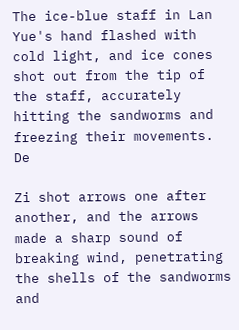The ice-blue staff in Lan Yue's hand flashed with cold light, and ice cones shot out from the tip of the staff, accurately hitting the sandworms and freezing their movements. De

Zi shot arrows one after another, and the arrows made a sharp sound of breaking wind, penetrating the shells of the sandworms and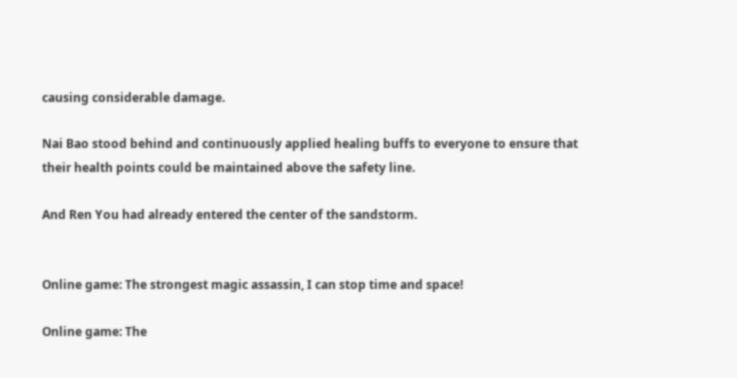causing considerable damage.

Nai Bao stood behind and continuously applied healing buffs to everyone to ensure that their health points could be maintained above the safety line.

And Ren You had already entered the center of the sandstorm.


Online game: The strongest magic assassin, I can stop time and space!

Online game: The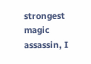strongest magic assassin, I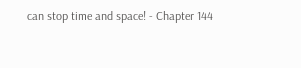can stop time and space! - Chapter 144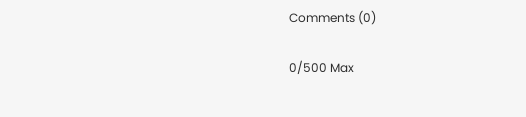Comments (0)

0/500 Max